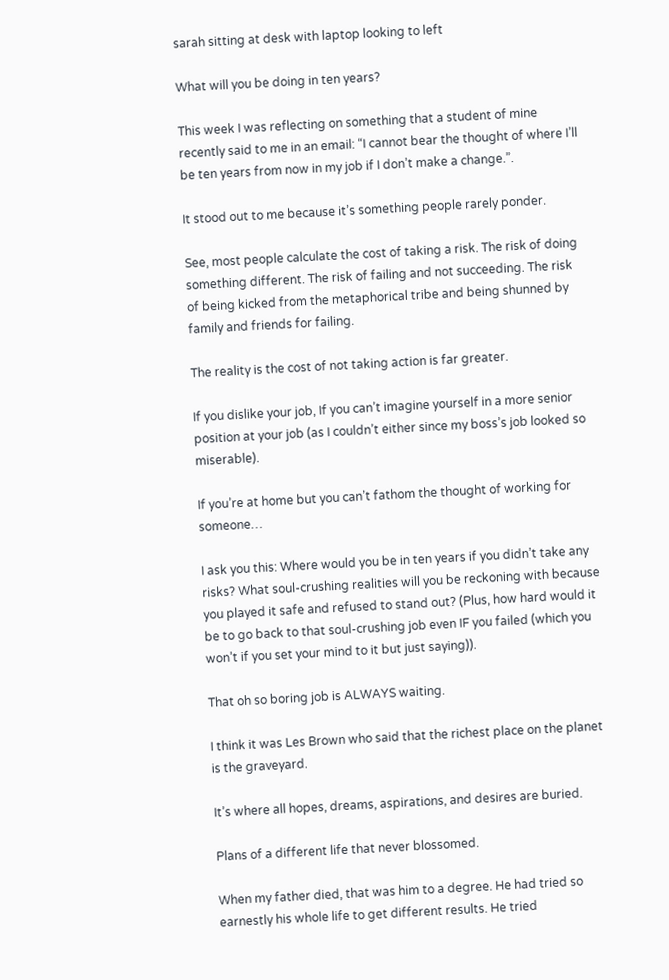sarah sitting at desk with laptop looking to left

What will you be doing in ten years?

This week I was reflecting on something that a student of mine recently said to me in an email: “I cannot bear the thought of where I’ll be ten years from now in my job if I don’t make a change.”.

It stood out to me because it’s something people rarely ponder.

See, most people calculate the cost of taking a risk. The risk of doing something different. The risk of failing and not succeeding. The risk of being kicked from the metaphorical tribe and being shunned by family and friends for failing.

The reality is the cost of not taking action is far greater.

If you dislike your job, If you can’t imagine yourself in a more senior position at your job (as I couldn’t either since my boss’s job looked so miserable).

If you’re at home but you can’t fathom the thought of working for someone…

I ask you this: Where would you be in ten years if you didn’t take any risks? What soul-crushing realities will you be reckoning with because you played it safe and refused to stand out? (Plus, how hard would it be to go back to that soul-crushing job even IF you failed (which you won’t if you set your mind to it but just saying)).

That oh so boring job is ALWAYS waiting.

I think it was Les Brown who said that the richest place on the planet is the graveyard.

It’s where all hopes, dreams, aspirations, and desires are buried.

Plans of a different life that never blossomed.

When my father died, that was him to a degree. He had tried so earnestly his whole life to get different results. He tried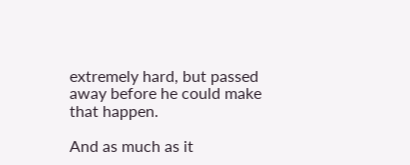extremely hard, but passed  away before he could make that happen.

And as much as it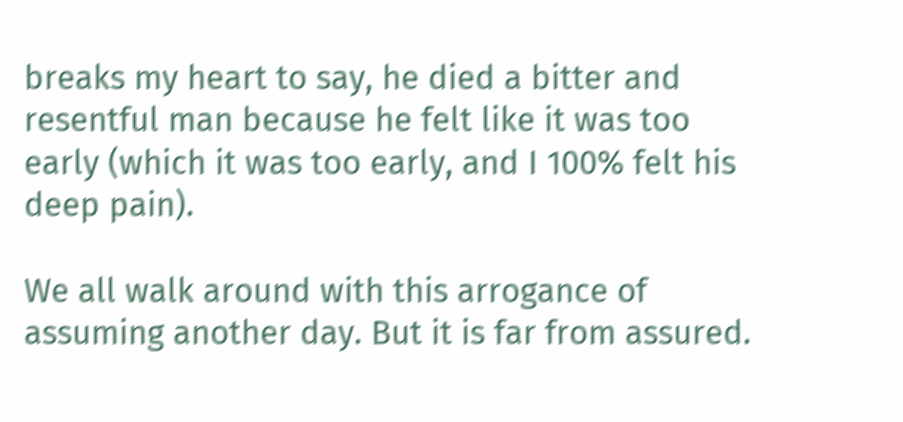breaks my heart to say, he died a bitter and resentful man because he felt like it was too early (which it was too early, and I 100% felt his deep pain).

We all walk around with this arrogance of assuming another day. But it is far from assured.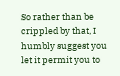So rather than be crippled by that, I humbly suggest you let it permit you to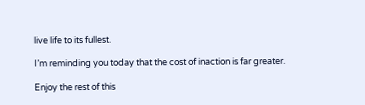live life to its fullest.

I’m reminding you today that the cost of inaction is far greater.

Enjoy the rest of this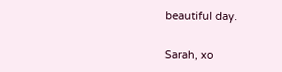beautiful day.

Sarah, xo